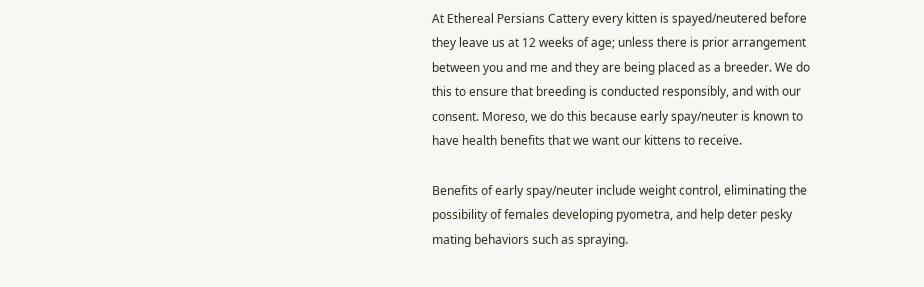At Ethereal Persians Cattery every kitten is spayed/neutered before they leave us at 12 weeks of age; unless there is prior arrangement between you and me and they are being placed as a breeder. We do this to ensure that breeding is conducted responsibly, and with our consent. Moreso, we do this because early spay/neuter is known to have health benefits that we want our kittens to receive.

Benefits of early spay/neuter include weight control, eliminating the possibility of females developing pyometra, and help deter pesky mating behaviors such as spraying.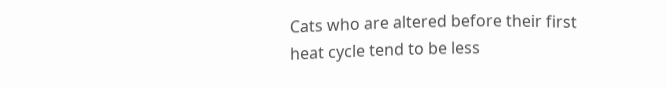Cats who are altered before their first heat cycle tend to be less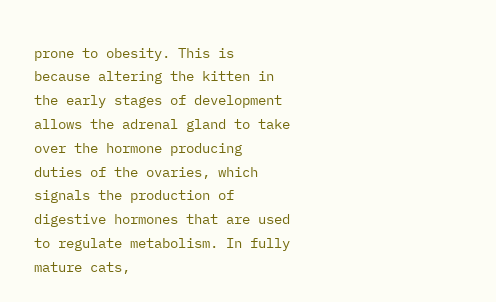prone to obesity. This is because altering the kitten in the early stages of development allows the adrenal gland to take over the hormone producing duties of the ovaries, which signals the production of digestive hormones that are used to regulate metabolism. In fully mature cats,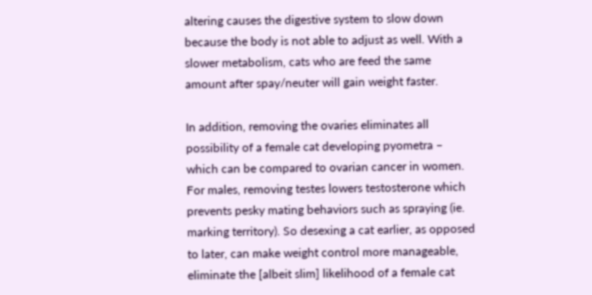altering causes the digestive system to slow down because the body is not able to adjust as well. With a slower metabolism, cats who are feed the same amount after spay/neuter will gain weight faster.

In addition, removing the ovaries eliminates all possibility of a female cat developing pyometra – which can be compared to ovarian cancer in women. For males, removing testes lowers testosterone which prevents pesky mating behaviors such as spraying (ie. marking territory). So desexing a cat earlier, as opposed to later, can make weight control more manageable, eliminate the [albeit slim] likelihood of a female cat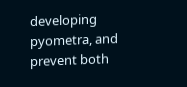developing pyometra, and prevent both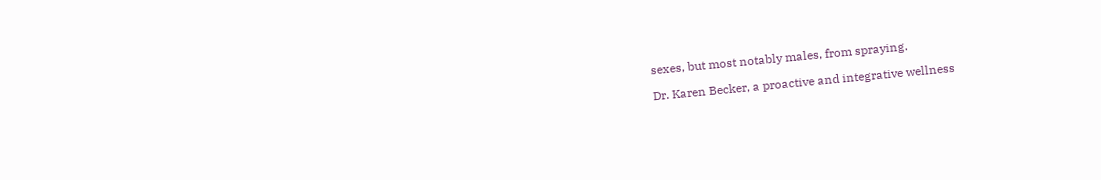sexes, but most notably males, from spraying.

Dr. Karen Becker, a proactive and integrative wellness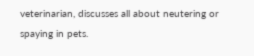veterinarian, discusses all about neutering or spaying in pets.